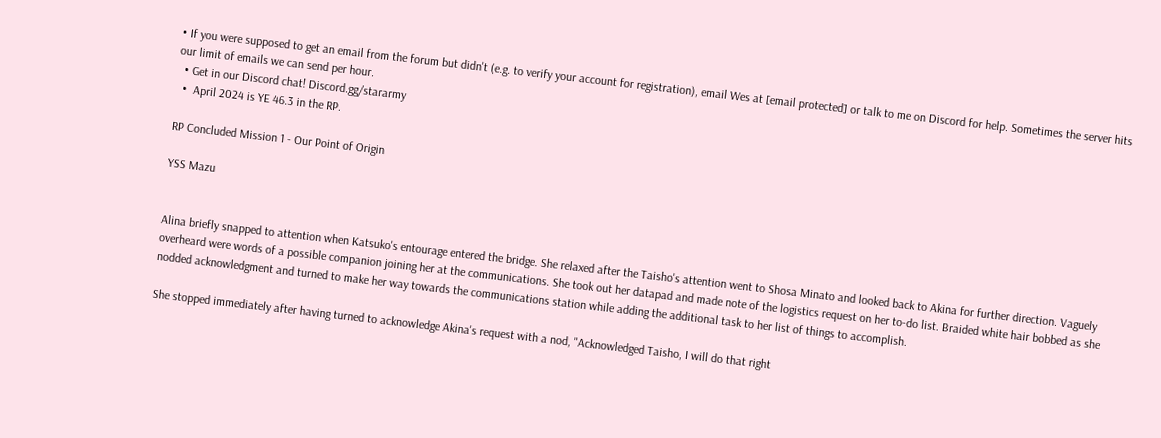• If you were supposed to get an email from the forum but didn't (e.g. to verify your account for registration), email Wes at [email protected] or talk to me on Discord for help. Sometimes the server hits our limit of emails we can send per hour.
  • Get in our Discord chat! Discord.gg/stararmy
  •  April 2024 is YE 46.3 in the RP.

RP Concluded Mission 1 - Our Point of Origin

YSS Mazu


Alina briefly snapped to attention when Katsuko's entourage entered the bridge. She relaxed after the Taisho's attention went to Shosa Minato and looked back to Akina for further direction. Vaguely overheard were words of a possible companion joining her at the communications. She took out her datapad and made note of the logistics request on her to-do list. Braided white hair bobbed as she nodded acknowledgment and turned to make her way towards the communications station while adding the additional task to her list of things to accomplish.

She stopped immediately after having turned to acknowledge Akina's request with a nod, "Acknowledged Taisho, I will do that right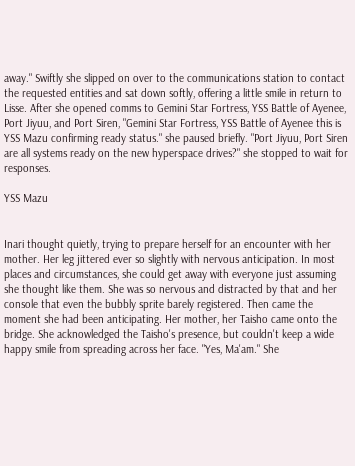away." Swiftly she slipped on over to the communications station to contact the requested entities and sat down softly, offering a little smile in return to Lisse. After she opened comms to Gemini Star Fortress, YSS Battle of Ayenee, Port Jiyuu, and Port Siren, "Gemini Star Fortress, YSS Battle of Ayenee this is YSS Mazu confirming ready status." she paused briefly. "Port Jiyuu, Port Siren are all systems ready on the new hyperspace drives?" she stopped to wait for responses.

YSS Mazu


Inari thought quietly, trying to prepare herself for an encounter with her mother. Her leg jittered ever so slightly with nervous anticipation. In most places and circumstances, she could get away with everyone just assuming she thought like them. She was so nervous and distracted by that and her console that even the bubbly sprite barely registered. Then came the moment she had been anticipating. Her mother, her Taisho came onto the bridge. She acknowledged the Taisho's presence, but couldn't keep a wide happy smile from spreading across her face. "Yes, Ma'am." She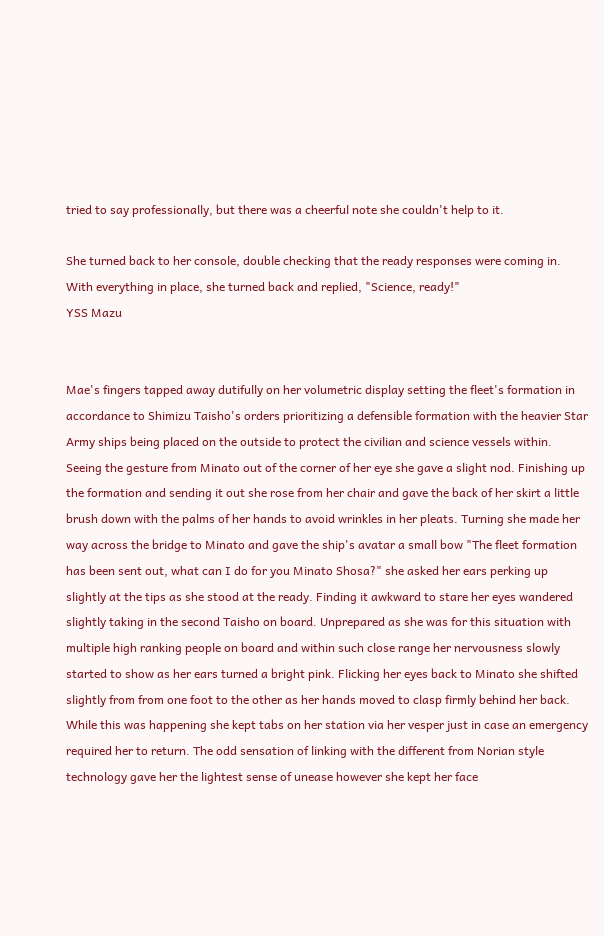tried to say professionally, but there was a cheerful note she couldn't help to it.

She turned back to her console, double checking that the ready responses were coming in. With everything in place, she turned back and replied, "Science, ready!"
YSS Mazu


Mae's fingers tapped away dutifully on her volumetric display setting the fleet's formation in accordance to Shimizu Taisho's orders prioritizing a defensible formation with the heavier Star Army ships being placed on the outside to protect the civilian and science vessels within. Seeing the gesture from Minato out of the corner of her eye she gave a slight nod. Finishing up the formation and sending it out she rose from her chair and gave the back of her skirt a little brush down with the palms of her hands to avoid wrinkles in her pleats. Turning she made her way across the bridge to Minato and gave the ship's avatar a small bow "The fleet formation has been sent out, what can I do for you Minato Shosa?" she asked her ears perking up slightly at the tips as she stood at the ready. Finding it awkward to stare her eyes wandered slightly taking in the second Taisho on board. Unprepared as she was for this situation with multiple high ranking people on board and within such close range her nervousness slowly started to show as her ears turned a bright pink. Flicking her eyes back to Minato she shifted slightly from from one foot to the other as her hands moved to clasp firmly behind her back. While this was happening she kept tabs on her station via her vesper just in case an emergency required her to return. The odd sensation of linking with the different from Norian style technology gave her the lightest sense of unease however she kept her face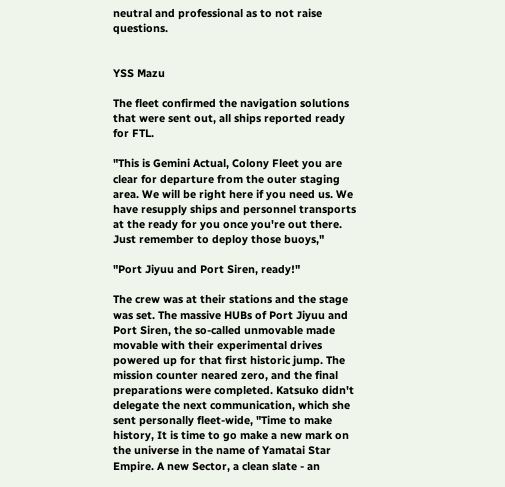neutral and professional as to not raise questions.


YSS Mazu

The fleet confirmed the navigation solutions that were sent out, all ships reported ready for FTL.

"This is Gemini Actual, Colony Fleet you are clear for departure from the outer staging area. We will be right here if you need us. We have resupply ships and personnel transports at the ready for you once you're out there. Just remember to deploy those buoys,"

"Port Jiyuu and Port Siren, ready!"

The crew was at their stations and the stage was set. The massive HUBs of Port Jiyuu and Port Siren, the so-called unmovable made movable with their experimental drives powered up for that first historic jump. The mission counter neared zero, and the final preparations were completed. Katsuko didn't delegate the next communication, which she sent personally fleet-wide, "Time to make history, It is time to go make a new mark on the universe in the name of Yamatai Star Empire. A new Sector, a clean slate - an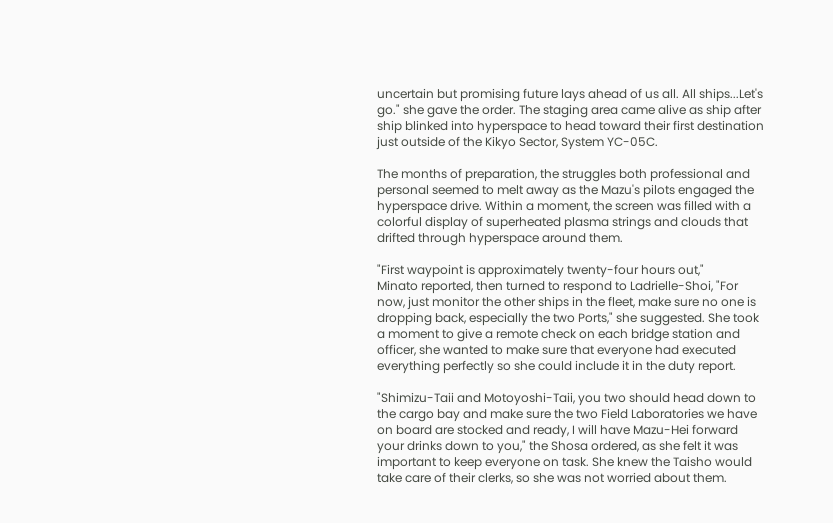uncertain but promising future lays ahead of us all. All ships...Let's go." she gave the order. The staging area came alive as ship after ship blinked into hyperspace to head toward their first destination just outside of the Kikyo Sector, System YC-05C.

The months of preparation, the struggles both professional and personal seemed to melt away as the Mazu's pilots engaged the hyperspace drive. Within a moment, the screen was filled with a colorful display of superheated plasma strings and clouds that drifted through hyperspace around them.

"First waypoint is approximately twenty-four hours out,"
Minato reported, then turned to respond to Ladrielle-Shoi, "For now, just monitor the other ships in the fleet, make sure no one is dropping back, especially the two Ports," she suggested. She took a moment to give a remote check on each bridge station and officer, she wanted to make sure that everyone had executed everything perfectly so she could include it in the duty report.

"Shimizu-Taii and Motoyoshi-Taii, you two should head down to the cargo bay and make sure the two Field Laboratories we have on board are stocked and ready, I will have Mazu-Hei forward your drinks down to you," the Shosa ordered, as she felt it was important to keep everyone on task. She knew the Taisho would take care of their clerks, so she was not worried about them.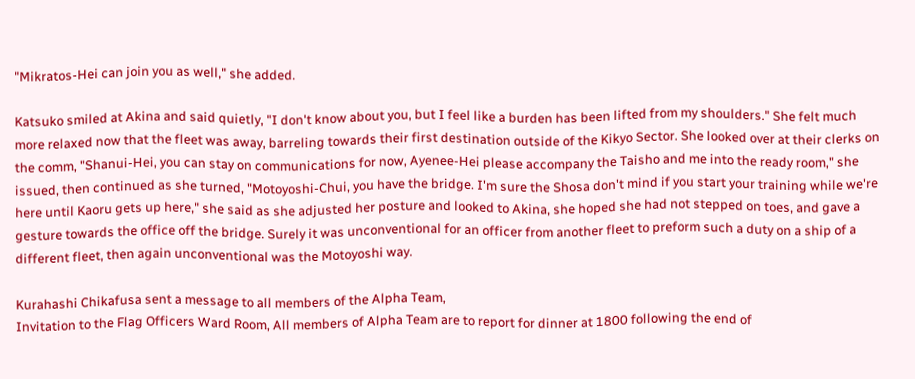"Mikratos-Hei can join you as well," she added.

Katsuko smiled at Akina and said quietly, "I don't know about you, but I feel like a burden has been lifted from my shoulders." She felt much more relaxed now that the fleet was away, barreling towards their first destination outside of the Kikyo Sector. She looked over at their clerks on the comm, "Shanui-Hei, you can stay on communications for now, Ayenee-Hei please accompany the Taisho and me into the ready room," she issued, then continued as she turned, "Motoyoshi-Chui, you have the bridge. I'm sure the Shosa don't mind if you start your training while we're here until Kaoru gets up here," she said as she adjusted her posture and looked to Akina, she hoped she had not stepped on toes, and gave a gesture towards the office off the bridge. Surely it was unconventional for an officer from another fleet to preform such a duty on a ship of a different fleet, then again unconventional was the Motoyoshi way.

Kurahashi Chikafusa sent a message to all members of the Alpha Team,
Invitation to the Flag Officers Ward Room, All members of Alpha Team are to report for dinner at 1800 following the end of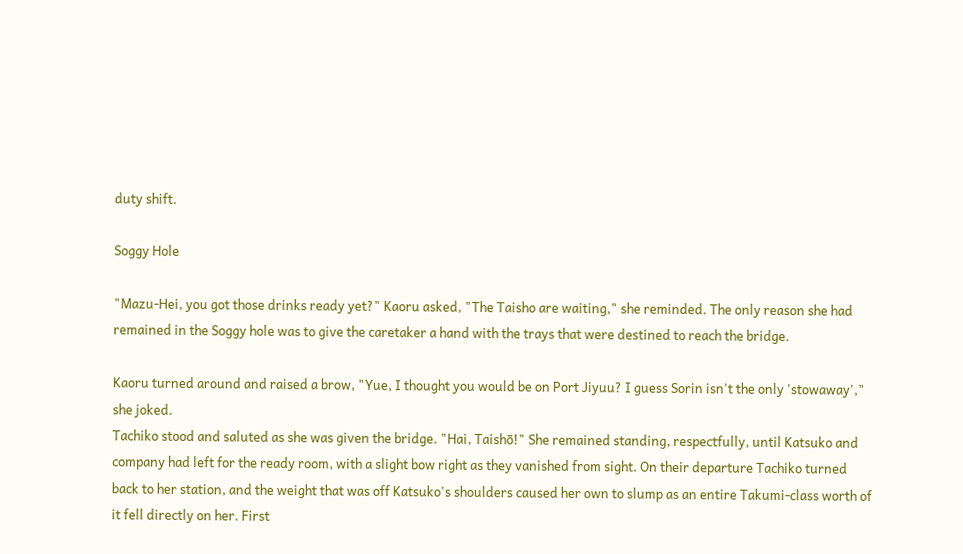duty shift.

Soggy Hole

"Mazu-Hei, you got those drinks ready yet?" Kaoru asked, "The Taisho are waiting," she reminded. The only reason she had remained in the Soggy hole was to give the caretaker a hand with the trays that were destined to reach the bridge.

Kaoru turned around and raised a brow, "Yue, I thought you would be on Port Jiyuu? I guess Sorin isn't the only 'stowaway'," she joked.
Tachiko stood and saluted as she was given the bridge. "Hai, Taishō!" She remained standing, respectfully, until Katsuko and company had left for the ready room, with a slight bow right as they vanished from sight. On their departure Tachiko turned back to her station, and the weight that was off Katsuko's shoulders caused her own to slump as an entire Takumi-class worth of it fell directly on her. First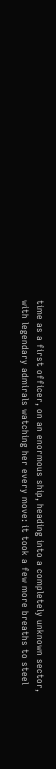time as a first officer, on an enormous ship, heading into a completely unknown sector, with legendary admirals watching her every move: it took a few more breaths to steel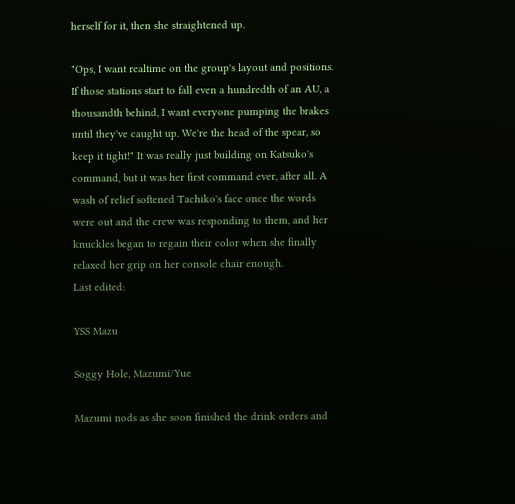herself for it, then she straightened up.

"Ops, I want realtime on the group's layout and positions. If those stations start to fall even a hundredth of an AU, a thousandth behind, I want everyone pumping the brakes until they've caught up. We're the head of the spear, so keep it tight!" It was really just building on Katsuko's command, but it was her first command ever, after all. A wash of relief softened Tachiko's face once the words were out and the crew was responding to them, and her knuckles began to regain their color when she finally relaxed her grip on her console chair enough.
Last edited:

YSS Mazu

Soggy Hole, Mazumi/Yue

Mazumi nods as she soon finished the drink orders and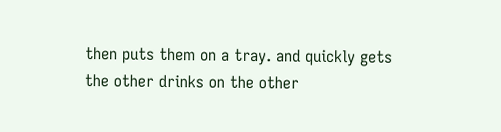then puts them on a tray. and quickly gets the other drinks on the other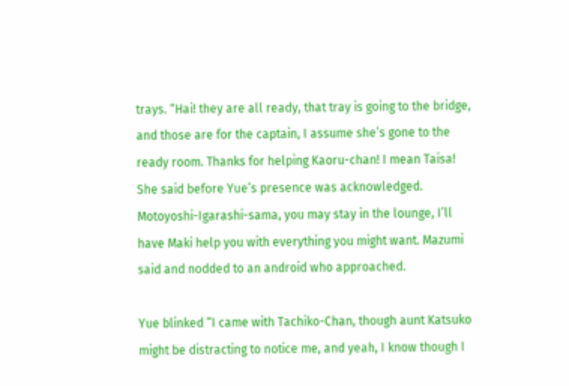trays. “Hai! they are all ready, that tray is going to the bridge, and those are for the captain, I assume she’s gone to the ready room. Thanks for helping Kaoru-chan! I mean Taisa! She said before Yue’s presence was acknowledged. Motoyoshi-Igarashi-sama, you may stay in the lounge, I’ll have Maki help you with everything you might want. Mazumi said and nodded to an android who approached.

Yue blinked “I came with Tachiko-Chan, though aunt Katsuko might be distracting to notice me, and yeah, I know though I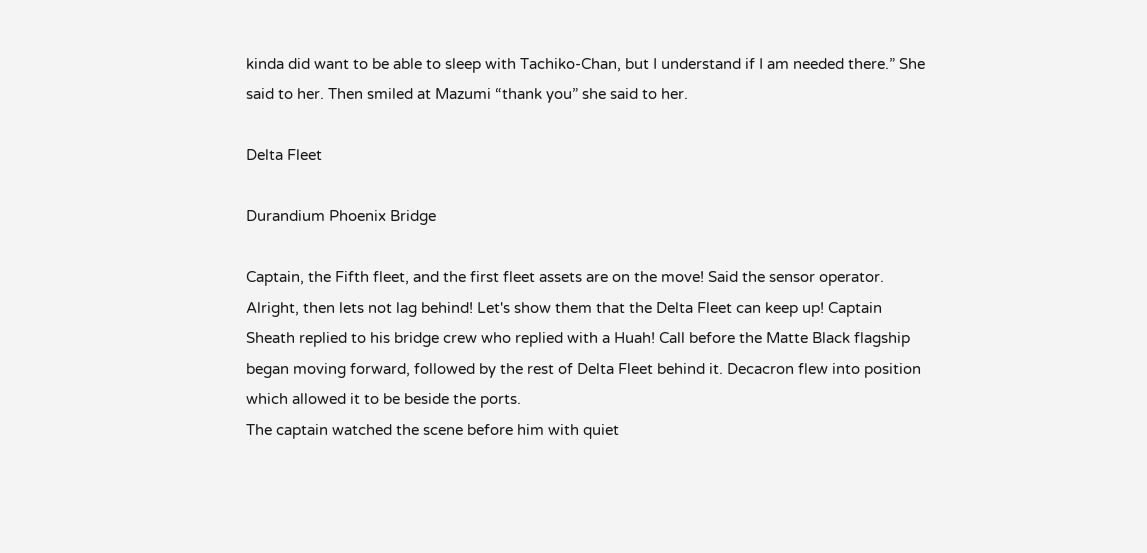kinda did want to be able to sleep with Tachiko-Chan, but I understand if I am needed there.” She said to her. Then smiled at Mazumi “thank you” she said to her.

Delta Fleet

Durandium Phoenix Bridge

Captain, the Fifth fleet, and the first fleet assets are on the move! Said the sensor operator. Alright, then lets not lag behind! Let's show them that the Delta Fleet can keep up! Captain Sheath replied to his bridge crew who replied with a Huah! Call before the Matte Black flagship began moving forward, followed by the rest of Delta Fleet behind it. Decacron flew into position which allowed it to be beside the ports.
The captain watched the scene before him with quiet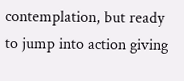contemplation, but ready to jump into action giving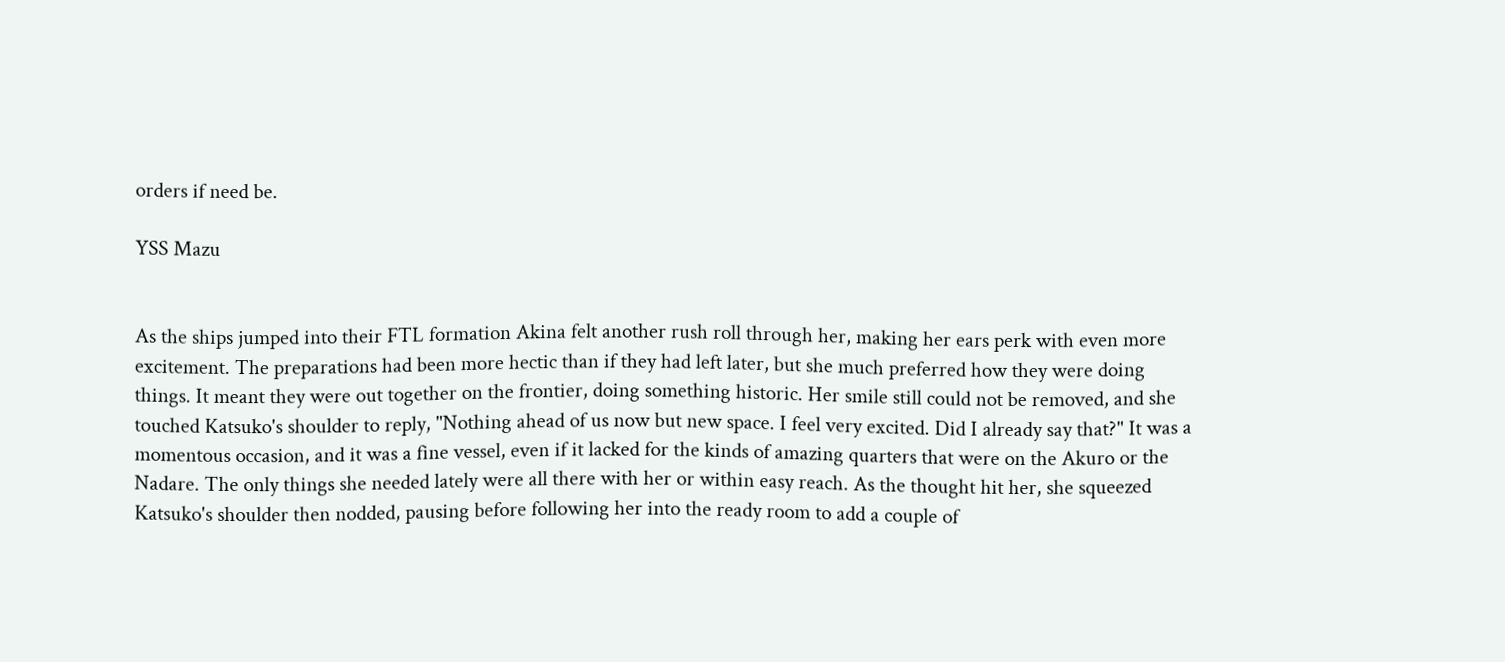orders if need be.

YSS Mazu


As the ships jumped into their FTL formation Akina felt another rush roll through her, making her ears perk with even more excitement. The preparations had been more hectic than if they had left later, but she much preferred how they were doing things. It meant they were out together on the frontier, doing something historic. Her smile still could not be removed, and she touched Katsuko's shoulder to reply, "Nothing ahead of us now but new space. I feel very excited. Did I already say that?" It was a momentous occasion, and it was a fine vessel, even if it lacked for the kinds of amazing quarters that were on the Akuro or the Nadare. The only things she needed lately were all there with her or within easy reach. As the thought hit her, she squeezed Katsuko's shoulder then nodded, pausing before following her into the ready room to add a couple of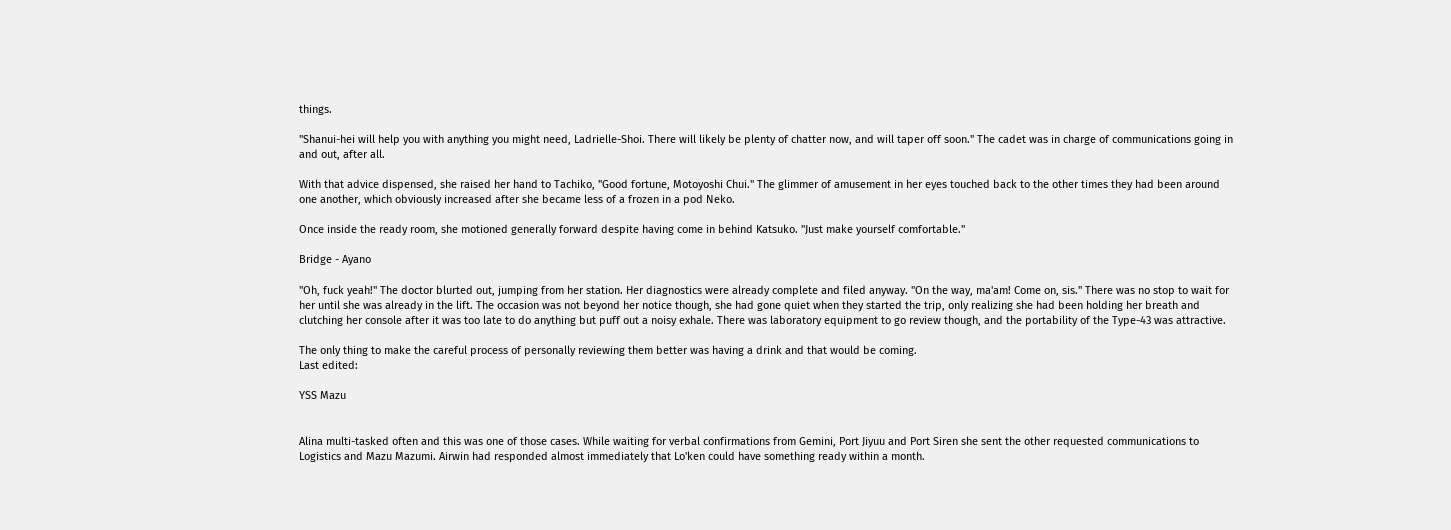things.

"Shanui-hei will help you with anything you might need, Ladrielle-Shoi. There will likely be plenty of chatter now, and will taper off soon." The cadet was in charge of communications going in and out, after all.

With that advice dispensed, she raised her hand to Tachiko, "Good fortune, Motoyoshi Chui." The glimmer of amusement in her eyes touched back to the other times they had been around one another, which obviously increased after she became less of a frozen in a pod Neko.

Once inside the ready room, she motioned generally forward despite having come in behind Katsuko. "Just make yourself comfortable."

Bridge - Ayano

"Oh, fuck yeah!" The doctor blurted out, jumping from her station. Her diagnostics were already complete and filed anyway. "On the way, ma'am! Come on, sis." There was no stop to wait for her until she was already in the lift. The occasion was not beyond her notice though, she had gone quiet when they started the trip, only realizing she had been holding her breath and clutching her console after it was too late to do anything but puff out a noisy exhale. There was laboratory equipment to go review though, and the portability of the Type-43 was attractive.

The only thing to make the careful process of personally reviewing them better was having a drink and that would be coming.
Last edited:

YSS Mazu


Alina multi-tasked often and this was one of those cases. While waiting for verbal confirmations from Gemini, Port Jiyuu and Port Siren she sent the other requested communications to Logistics and Mazu Mazumi. Airwin had responded almost immediately that Lo'ken could have something ready within a month.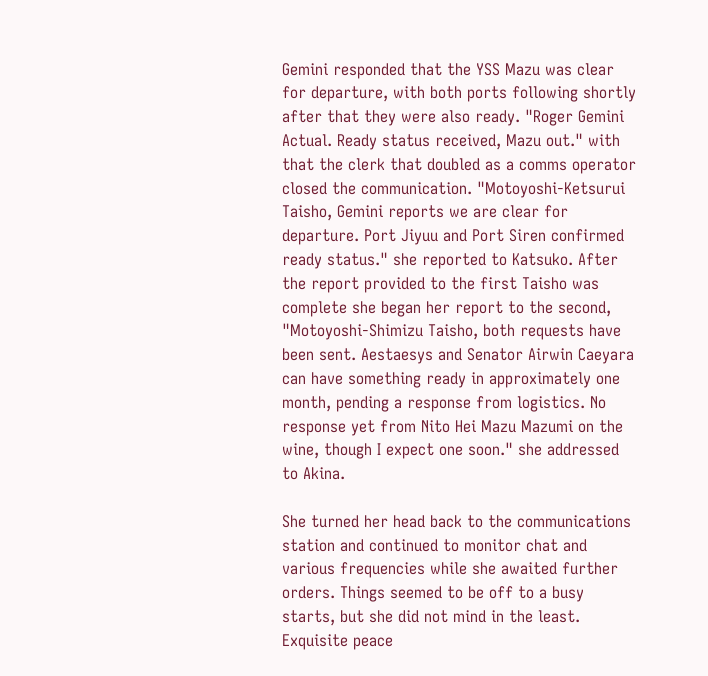Gemini responded that the YSS Mazu was clear for departure, with both ports following shortly after that they were also ready. "Roger Gemini Actual. Ready status received, Mazu out." with that the clerk that doubled as a comms operator closed the communication. "Motoyoshi-Ketsurui Taisho, Gemini reports we are clear for departure. Port Jiyuu and Port Siren confirmed ready status." she reported to Katsuko. After the report provided to the first Taisho was complete she began her report to the second, "Motoyoshi-Shimizu Taisho, both requests have been sent. Aestaesys and Senator Airwin Caeyara can have something ready in approximately one month, pending a response from logistics. No response yet from Nito Hei Mazu Mazumi on the wine, though I expect one soon." she addressed to Akina.

She turned her head back to the communications station and continued to monitor chat and various frequencies while she awaited further orders. Things seemed to be off to a busy starts, but she did not mind in the least. Exquisite peace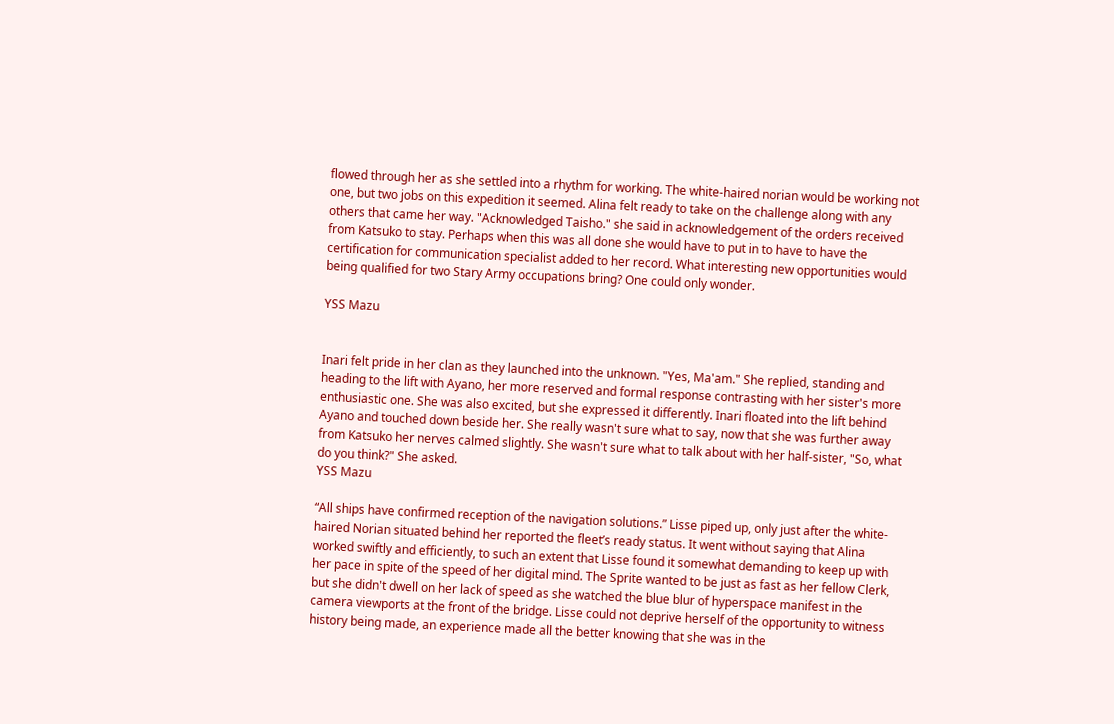flowed through her as she settled into a rhythm for working. The white-haired norian would be working not one, but two jobs on this expedition it seemed. Alina felt ready to take on the challenge along with any others that came her way. "Acknowledged Taisho." she said in acknowledgement of the orders received from Katsuko to stay. Perhaps when this was all done she would have to put in to have to have the certification for communication specialist added to her record. What interesting new opportunities would being qualified for two Stary Army occupations bring? One could only wonder.

YSS Mazu


Inari felt pride in her clan as they launched into the unknown. "Yes, Ma'am." She replied, standing and heading to the lift with Ayano, her more reserved and formal response contrasting with her sister's more enthusiastic one. She was also excited, but she expressed it differently. Inari floated into the lift behind Ayano and touched down beside her. She really wasn't sure what to say, now that she was further away from Katsuko her nerves calmed slightly. She wasn't sure what to talk about with her half-sister, "So, what do you think?" She asked.
YSS Mazu

“All ships have confirmed reception of the navigation solutions.” Lisse piped up, only just after the white-haired Norian situated behind her reported the fleet’s ready status. It went without saying that Alina worked swiftly and efficiently, to such an extent that Lisse found it somewhat demanding to keep up with her pace in spite of the speed of her digital mind. The Sprite wanted to be just as fast as her fellow Clerk, but she didn't dwell on her lack of speed as she watched the blue blur of hyperspace manifest in the camera viewports at the front of the bridge. Lisse could not deprive herself of the opportunity to witness history being made, an experience made all the better knowing that she was in the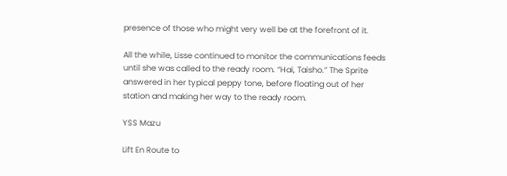presence of those who might very well be at the forefront of it.

All the while, Lisse continued to monitor the communications feeds until she was called to the ready room. “Hai, Taisho.” The Sprite answered in her typical peppy tone, before floating out of her station and making her way to the ready room.

YSS Mazu

Lift En Route to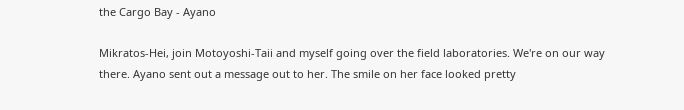the Cargo Bay - Ayano

Mikratos-Hei, join Motoyoshi-Taii and myself going over the field laboratories. We're on our way there. Ayano sent out a message out to her. The smile on her face looked pretty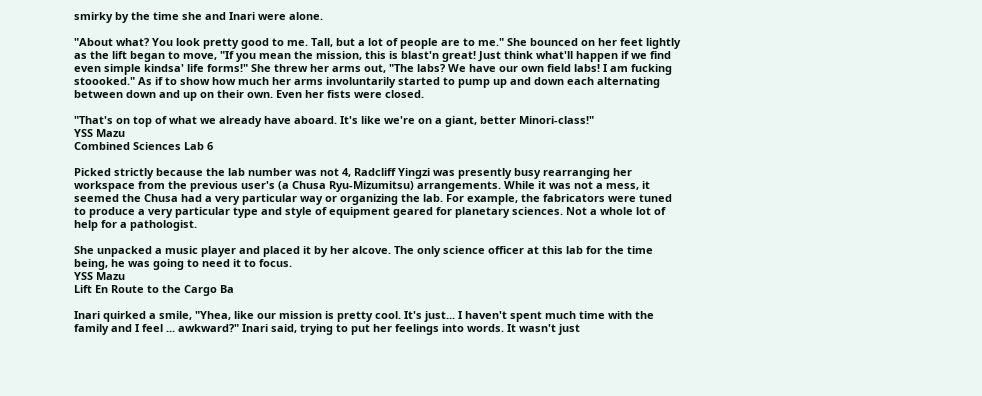smirky by the time she and Inari were alone.

"About what? You look pretty good to me. Tall, but a lot of people are to me." She bounced on her feet lightly as the lift began to move, "If you mean the mission, this is blast'n great! Just think what'll happen if we find even simple kindsa' life forms!" She threw her arms out, "The labs? We have our own field labs! I am fucking stoooked." As if to show how much her arms involuntarily started to pump up and down each alternating between down and up on their own. Even her fists were closed.

"That's on top of what we already have aboard. It's like we're on a giant, better Minori-class!"
YSS Mazu
Combined Sciences Lab 6

Picked strictly because the lab number was not 4, Radcliff Yingzi was presently busy rearranging her workspace from the previous user's (a Chusa Ryu-Mizumitsu) arrangements. While it was not a mess, it seemed the Chusa had a very particular way or organizing the lab. For example, the fabricators were tuned to produce a very particular type and style of equipment geared for planetary sciences. Not a whole lot of help for a pathologist.

She unpacked a music player and placed it by her alcove. The only science officer at this lab for the time being, he was going to need it to focus.
YSS Mazu
Lift En Route to the Cargo Ba

Inari quirked a smile, "Yhea, like our mission is pretty cool. It's just... I haven't spent much time with the family and I feel ... awkward?" Inari said, trying to put her feelings into words. It wasn't just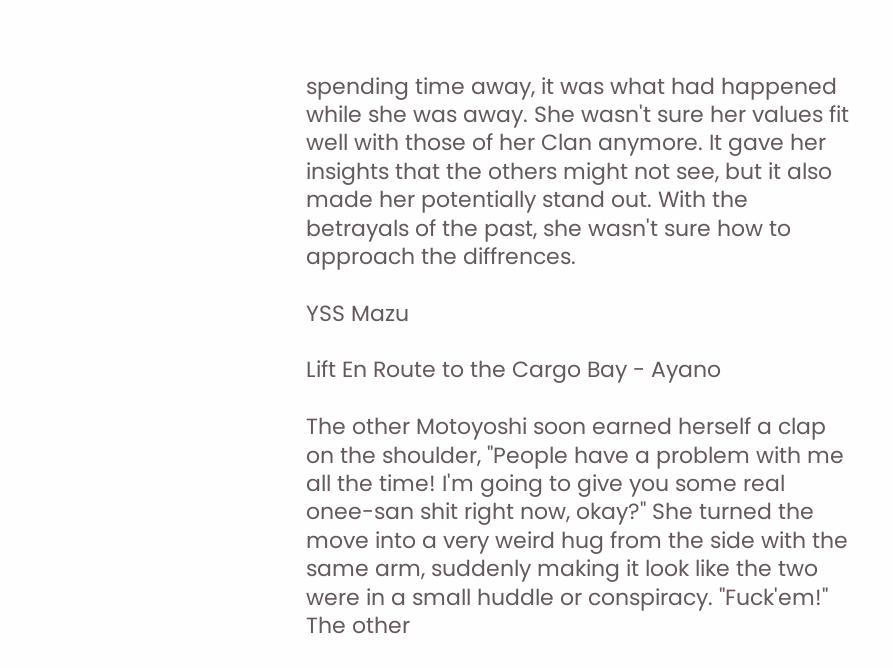spending time away, it was what had happened while she was away. She wasn't sure her values fit well with those of her Clan anymore. It gave her insights that the others might not see, but it also made her potentially stand out. With the betrayals of the past, she wasn't sure how to approach the diffrences.

YSS Mazu

Lift En Route to the Cargo Bay - Ayano

The other Motoyoshi soon earned herself a clap on the shoulder, "People have a problem with me all the time! I'm going to give you some real onee-san shit right now, okay?" She turned the move into a very weird hug from the side with the same arm, suddenly making it look like the two were in a small huddle or conspiracy. "Fuck'em!" The other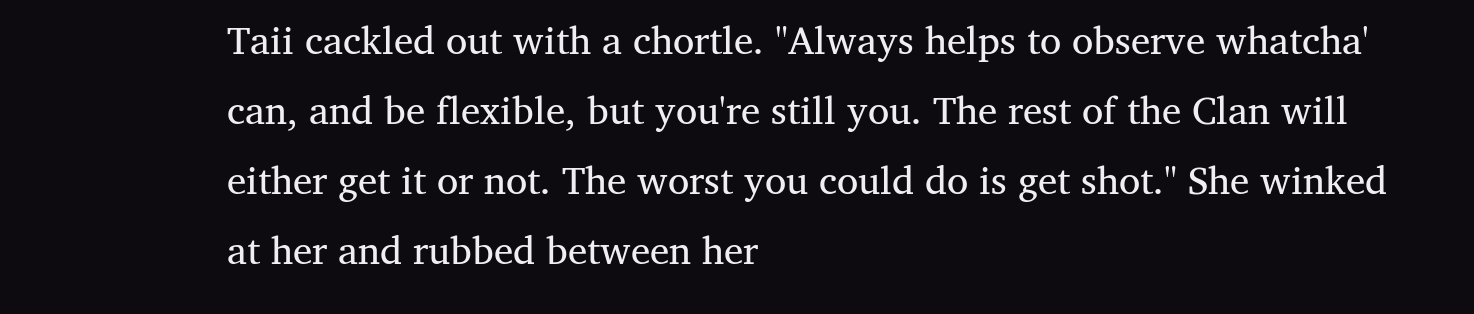Taii cackled out with a chortle. "Always helps to observe whatcha' can, and be flexible, but you're still you. The rest of the Clan will either get it or not. The worst you could do is get shot." She winked at her and rubbed between her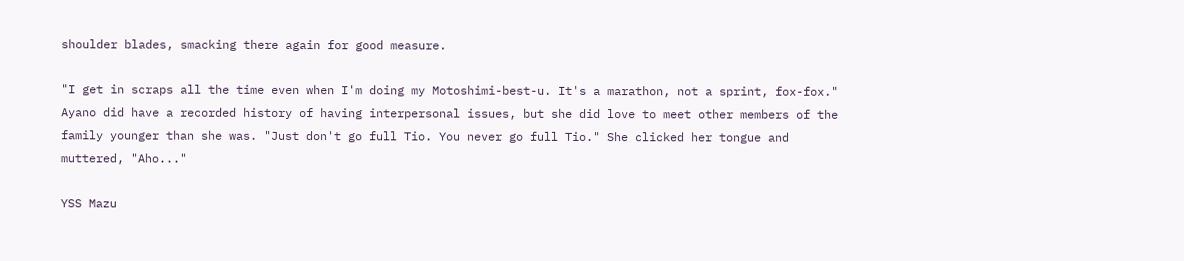shoulder blades, smacking there again for good measure.

"I get in scraps all the time even when I'm doing my Motoshimi-best-u. It's a marathon, not a sprint, fox-fox."
Ayano did have a recorded history of having interpersonal issues, but she did love to meet other members of the family younger than she was. "Just don't go full Tio. You never go full Tio." She clicked her tongue and muttered, "Aho..."

YSS Mazu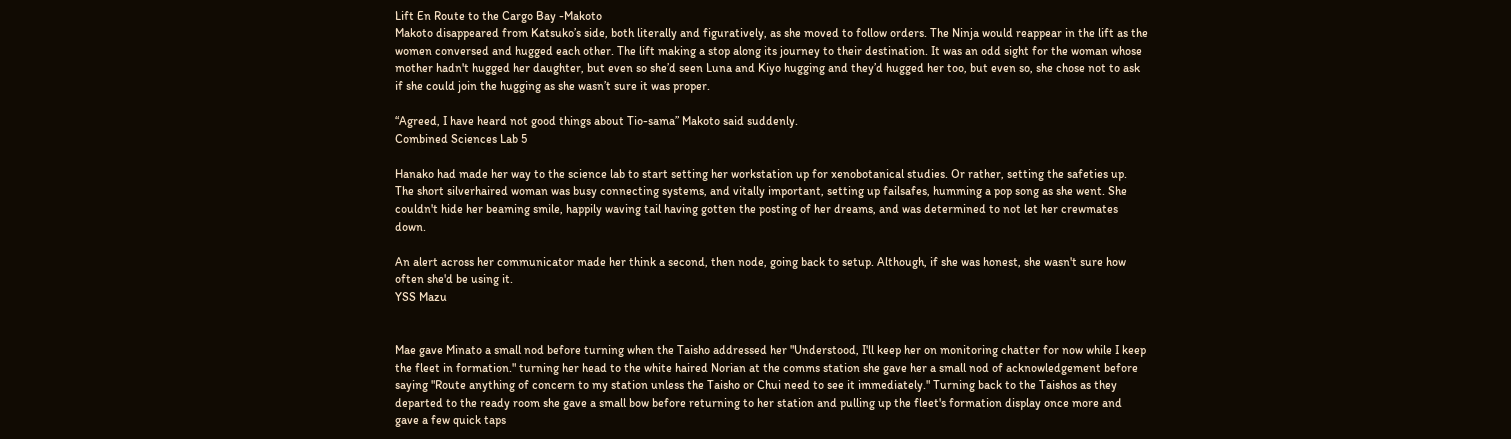Lift En Route to the Cargo Bay -Makoto
Makoto disappeared from Katsuko’s side, both literally and figuratively, as she moved to follow orders. The Ninja would reappear in the lift as the women conversed and hugged each other. The lift making a stop along its journey to their destination. It was an odd sight for the woman whose mother hadn't hugged her daughter, but even so she’d seen Luna and Kiyo hugging and they’d hugged her too, but even so, she chose not to ask if she could join the hugging as she wasn’t sure it was proper.

“Agreed, I have heard not good things about Tio-sama” Makoto said suddenly.
Combined Sciences Lab 5

Hanako had made her way to the science lab to start setting her workstation up for xenobotanical studies. Or rather, setting the safeties up. The short silverhaired woman was busy connecting systems, and vitally important, setting up failsafes, humming a pop song as she went. She couldn't hide her beaming smile, happily waving tail having gotten the posting of her dreams, and was determined to not let her crewmates down.

An alert across her communicator made her think a second, then node, going back to setup. Although, if she was honest, she wasn't sure how often she'd be using it.
YSS Mazu


Mae gave Minato a small nod before turning when the Taisho addressed her "Understood, I'll keep her on monitoring chatter for now while I keep the fleet in formation." turning her head to the white haired Norian at the comms station she gave her a small nod of acknowledgement before saying "Route anything of concern to my station unless the Taisho or Chui need to see it immediately." Turning back to the Taishos as they departed to the ready room she gave a small bow before returning to her station and pulling up the fleet's formation display once more and gave a few quick taps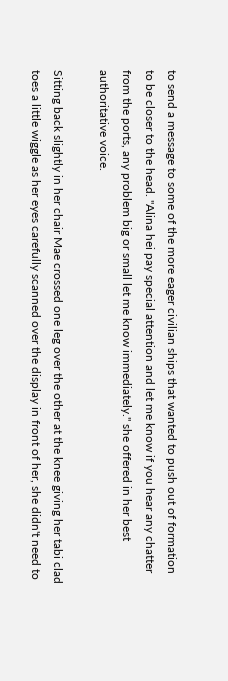to send a message to some of the more eager civilian ships that wanted to push out of formation to be closer to the head. "Alina hei pay special attention and let me know if you hear any chatter from the ports, any problem big or small let me know immediately." she offered in her best authoritative voice.

Sitting back slightly in her chair Mae crossed one leg over the other at the knee giving her tabi clad toes a little wiggle as her eyes carefully scanned over the display in front of her, she didn't need to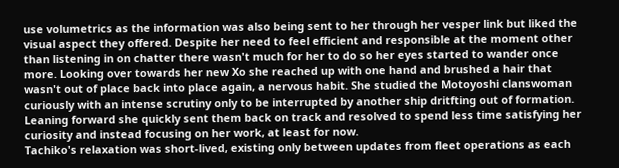use volumetrics as the information was also being sent to her through her vesper link but liked the visual aspect they offered. Despite her need to feel efficient and responsible at the moment other than listening in on chatter there wasn't much for her to do so her eyes started to wander once more. Looking over towards her new Xo she reached up with one hand and brushed a hair that wasn't out of place back into place again, a nervous habit. She studied the Motoyoshi clanswoman curiously with an intense scrutiny only to be interrupted by another ship dritfting out of formation. Leaning forward she quickly sent them back on track and resolved to spend less time satisfying her curiosity and instead focusing on her work, at least for now.
Tachiko's relaxation was short-lived, existing only between updates from fleet operations as each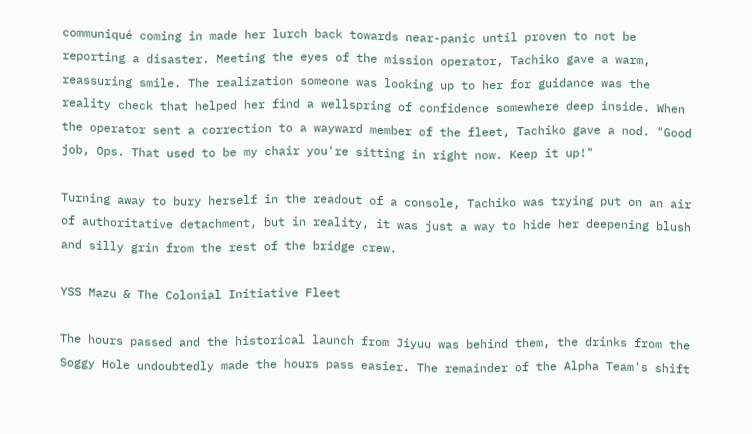communiqué coming in made her lurch back towards near-panic until proven to not be reporting a disaster. Meeting the eyes of the mission operator, Tachiko gave a warm, reassuring smile. The realization someone was looking up to her for guidance was the reality check that helped her find a wellspring of confidence somewhere deep inside. When the operator sent a correction to a wayward member of the fleet, Tachiko gave a nod. "Good job, Ops. That used to be my chair you're sitting in right now. Keep it up!"

Turning away to bury herself in the readout of a console, Tachiko was trying put on an air of authoritative detachment, but in reality, it was just a way to hide her deepening blush and silly grin from the rest of the bridge crew.

YSS Mazu & The Colonial Initiative Fleet

The hours passed and the historical launch from Jiyuu was behind them, the drinks from the Soggy Hole undoubtedly made the hours pass easier. The remainder of the Alpha Team's shift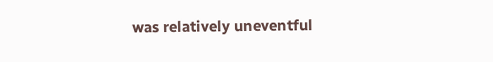was relatively uneventful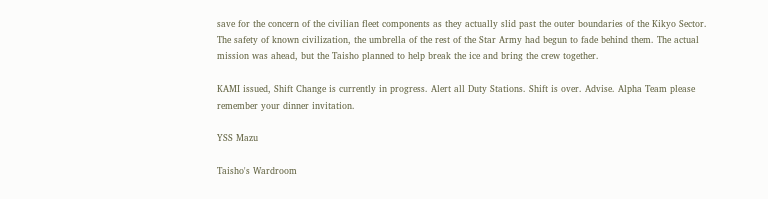save for the concern of the civilian fleet components as they actually slid past the outer boundaries of the Kikyo Sector. The safety of known civilization, the umbrella of the rest of the Star Army had begun to fade behind them. The actual mission was ahead, but the Taisho planned to help break the ice and bring the crew together.

KAMI issued, Shift Change is currently in progress. Alert all Duty Stations. Shift is over. Advise. Alpha Team please remember your dinner invitation.

YSS Mazu

Taisho's Wardroom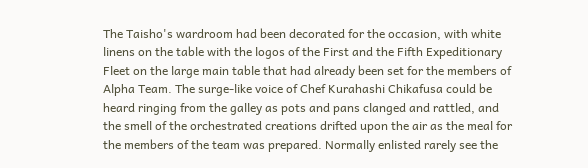The Taisho's wardroom had been decorated for the occasion, with white linens on the table with the logos of the First and the Fifth Expeditionary Fleet on the large main table that had already been set for the members of Alpha Team. The surge-like voice of Chef Kurahashi Chikafusa could be heard ringing from the galley as pots and pans clanged and rattled, and the smell of the orchestrated creations drifted upon the air as the meal for the members of the team was prepared. Normally enlisted rarely see the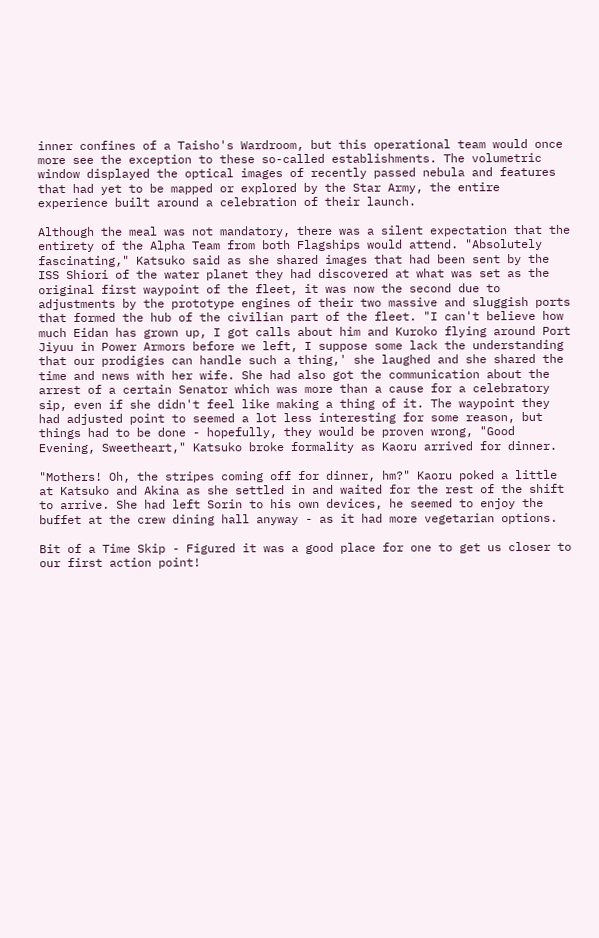inner confines of a Taisho's Wardroom, but this operational team would once more see the exception to these so-called establishments. The volumetric window displayed the optical images of recently passed nebula and features that had yet to be mapped or explored by the Star Army, the entire experience built around a celebration of their launch.

Although the meal was not mandatory, there was a silent expectation that the entirety of the Alpha Team from both Flagships would attend. "Absolutely fascinating," Katsuko said as she shared images that had been sent by the ISS Shiori of the water planet they had discovered at what was set as the original first waypoint of the fleet, it was now the second due to adjustments by the prototype engines of their two massive and sluggish ports that formed the hub of the civilian part of the fleet. "I can't believe how much Eidan has grown up, I got calls about him and Kuroko flying around Port Jiyuu in Power Armors before we left, I suppose some lack the understanding that our prodigies can handle such a thing,' she laughed and she shared the time and news with her wife. She had also got the communication about the arrest of a certain Senator which was more than a cause for a celebratory sip, even if she didn't feel like making a thing of it. The waypoint they had adjusted point to seemed a lot less interesting for some reason, but things had to be done - hopefully, they would be proven wrong, "Good Evening, Sweetheart," Katsuko broke formality as Kaoru arrived for dinner.

"Mothers! Oh, the stripes coming off for dinner, hm?" Kaoru poked a little at Katsuko and Akina as she settled in and waited for the rest of the shift to arrive. She had left Sorin to his own devices, he seemed to enjoy the buffet at the crew dining hall anyway - as it had more vegetarian options.

Bit of a Time Skip - Figured it was a good place for one to get us closer to our first action point!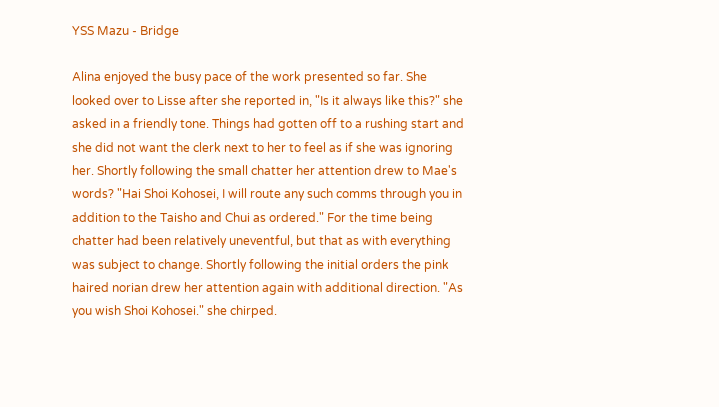YSS Mazu - Bridge

Alina enjoyed the busy pace of the work presented so far. She looked over to Lisse after she reported in, "Is it always like this?" she asked in a friendly tone. Things had gotten off to a rushing start and she did not want the clerk next to her to feel as if she was ignoring her. Shortly following the small chatter her attention drew to Mae's words? "Hai Shoi Kohosei, I will route any such comms through you in addition to the Taisho and Chui as ordered." For the time being chatter had been relatively uneventful, but that as with everything was subject to change. Shortly following the initial orders the pink haired norian drew her attention again with additional direction. "As you wish Shoi Kohosei." she chirped.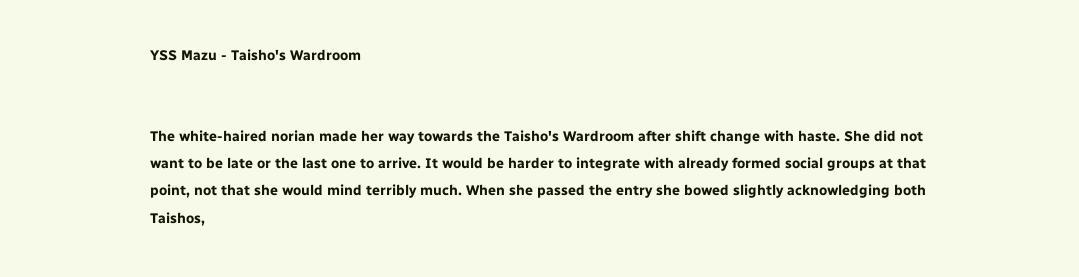YSS Mazu - Taisho's Wardroom


The white-haired norian made her way towards the Taisho's Wardroom after shift change with haste. She did not want to be late or the last one to arrive. It would be harder to integrate with already formed social groups at that point, not that she would mind terribly much. When she passed the entry she bowed slightly acknowledging both Taishos,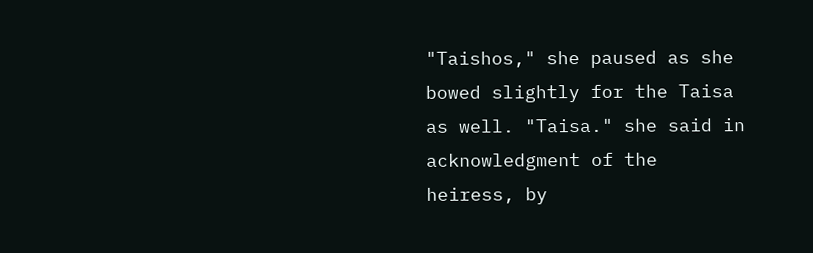"Taishos," she paused as she bowed slightly for the Taisa as well. "Taisa." she said in acknowledgment of the heiress, by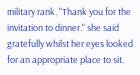military rank. "Thank you for the invitation to dinner." she said gratefully whilst her eyes looked for an appropriate place to sit.